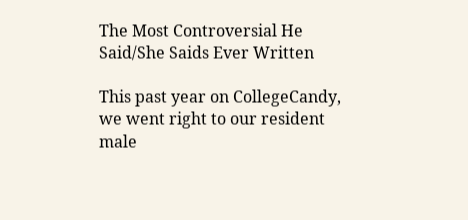The Most Controversial He Said/She Saids Ever Written

This past year on CollegeCandy, we went right to our resident male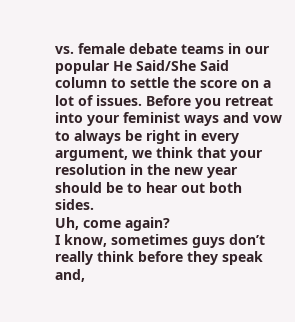vs. female debate teams in our popular He Said/She Said column to settle the score on a lot of issues. Before you retreat into your feminist ways and vow to always be right in every argument, we think that your resolution in the new year should be to hear out both sides.
Uh, come again?
I know, sometimes guys don’t really think before they speak and,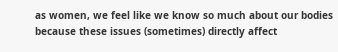as women, we feel like we know so much about our bodies because these issues (sometimes) directly affect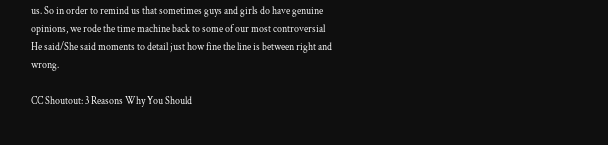us. So in order to remind us that sometimes guys and girls do have genuine opinions, we rode the time machine back to some of our most controversial He said/She said moments to detail just how fine the line is between right and wrong.

CC Shoutout: 3 Reasons Why You Should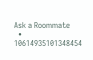Ask a Roommate
  • 10614935101348454